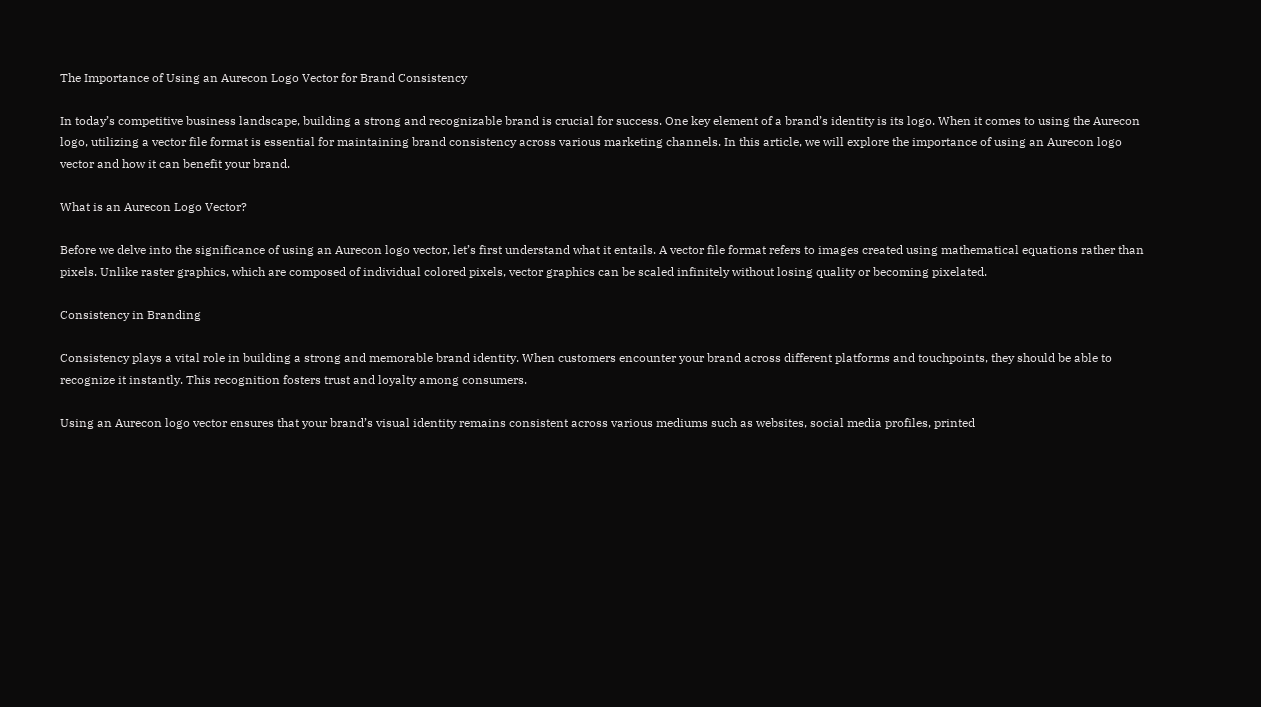The Importance of Using an Aurecon Logo Vector for Brand Consistency

In today’s competitive business landscape, building a strong and recognizable brand is crucial for success. One key element of a brand’s identity is its logo. When it comes to using the Aurecon logo, utilizing a vector file format is essential for maintaining brand consistency across various marketing channels. In this article, we will explore the importance of using an Aurecon logo vector and how it can benefit your brand.

What is an Aurecon Logo Vector?

Before we delve into the significance of using an Aurecon logo vector, let’s first understand what it entails. A vector file format refers to images created using mathematical equations rather than pixels. Unlike raster graphics, which are composed of individual colored pixels, vector graphics can be scaled infinitely without losing quality or becoming pixelated.

Consistency in Branding

Consistency plays a vital role in building a strong and memorable brand identity. When customers encounter your brand across different platforms and touchpoints, they should be able to recognize it instantly. This recognition fosters trust and loyalty among consumers.

Using an Aurecon logo vector ensures that your brand’s visual identity remains consistent across various mediums such as websites, social media profiles, printed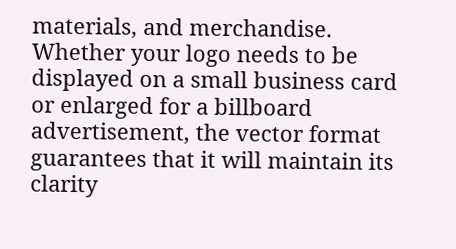materials, and merchandise. Whether your logo needs to be displayed on a small business card or enlarged for a billboard advertisement, the vector format guarantees that it will maintain its clarity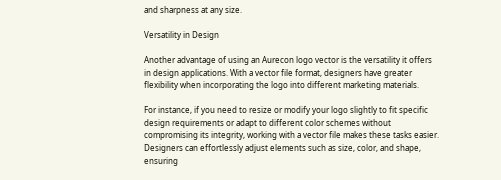and sharpness at any size.

Versatility in Design

Another advantage of using an Aurecon logo vector is the versatility it offers in design applications. With a vector file format, designers have greater flexibility when incorporating the logo into different marketing materials.

For instance, if you need to resize or modify your logo slightly to fit specific design requirements or adapt to different color schemes without compromising its integrity, working with a vector file makes these tasks easier. Designers can effortlessly adjust elements such as size, color, and shape, ensuring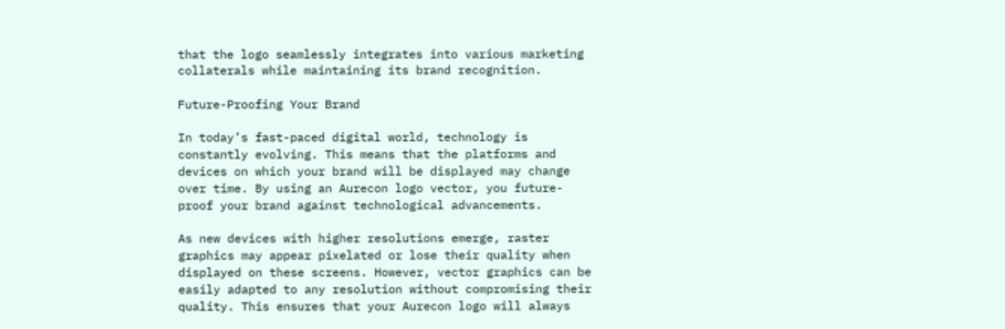that the logo seamlessly integrates into various marketing collaterals while maintaining its brand recognition.

Future-Proofing Your Brand

In today’s fast-paced digital world, technology is constantly evolving. This means that the platforms and devices on which your brand will be displayed may change over time. By using an Aurecon logo vector, you future-proof your brand against technological advancements.

As new devices with higher resolutions emerge, raster graphics may appear pixelated or lose their quality when displayed on these screens. However, vector graphics can be easily adapted to any resolution without compromising their quality. This ensures that your Aurecon logo will always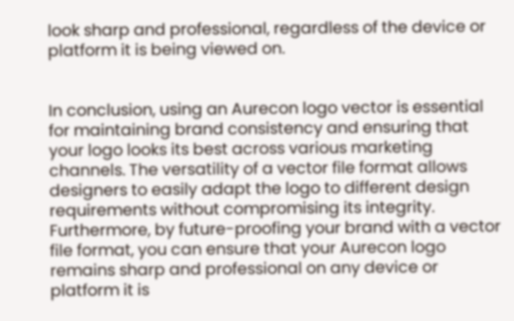look sharp and professional, regardless of the device or platform it is being viewed on.


In conclusion, using an Aurecon logo vector is essential for maintaining brand consistency and ensuring that your logo looks its best across various marketing channels. The versatility of a vector file format allows designers to easily adapt the logo to different design requirements without compromising its integrity. Furthermore, by future-proofing your brand with a vector file format, you can ensure that your Aurecon logo remains sharp and professional on any device or platform it is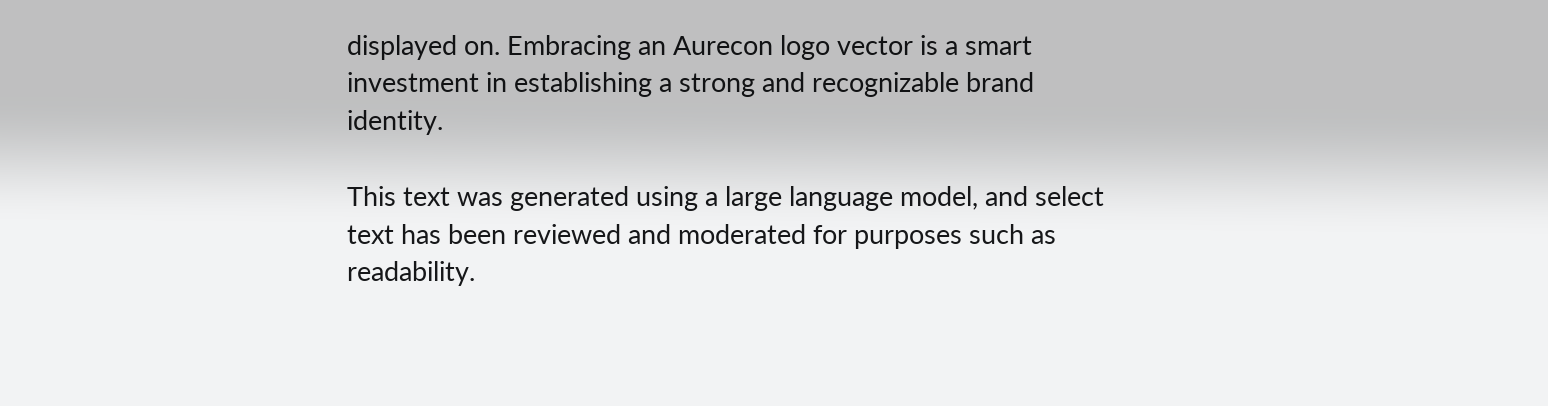displayed on. Embracing an Aurecon logo vector is a smart investment in establishing a strong and recognizable brand identity.

This text was generated using a large language model, and select text has been reviewed and moderated for purposes such as readability.